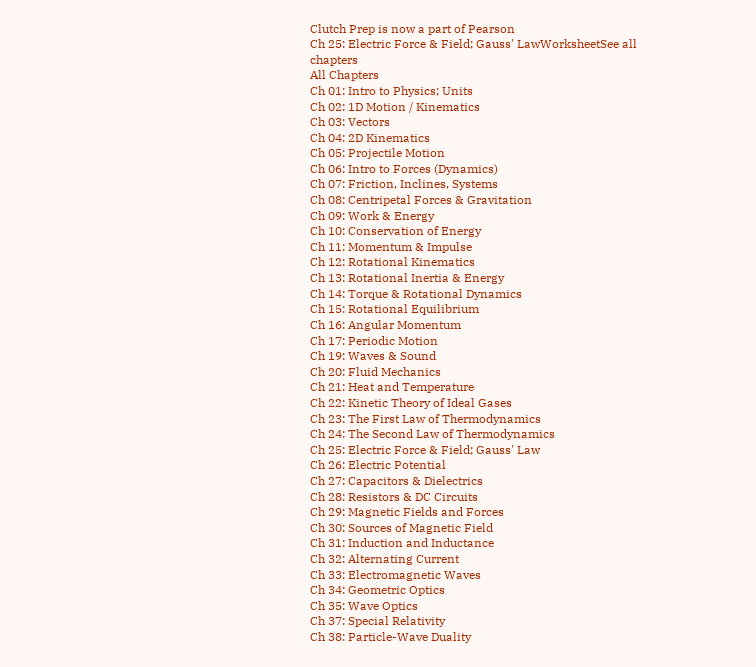Clutch Prep is now a part of Pearson
Ch 25: Electric Force & Field; Gauss' LawWorksheetSee all chapters
All Chapters
Ch 01: Intro to Physics; Units
Ch 02: 1D Motion / Kinematics
Ch 03: Vectors
Ch 04: 2D Kinematics
Ch 05: Projectile Motion
Ch 06: Intro to Forces (Dynamics)
Ch 07: Friction, Inclines, Systems
Ch 08: Centripetal Forces & Gravitation
Ch 09: Work & Energy
Ch 10: Conservation of Energy
Ch 11: Momentum & Impulse
Ch 12: Rotational Kinematics
Ch 13: Rotational Inertia & Energy
Ch 14: Torque & Rotational Dynamics
Ch 15: Rotational Equilibrium
Ch 16: Angular Momentum
Ch 17: Periodic Motion
Ch 19: Waves & Sound
Ch 20: Fluid Mechanics
Ch 21: Heat and Temperature
Ch 22: Kinetic Theory of Ideal Gases
Ch 23: The First Law of Thermodynamics
Ch 24: The Second Law of Thermodynamics
Ch 25: Electric Force & Field; Gauss' Law
Ch 26: Electric Potential
Ch 27: Capacitors & Dielectrics
Ch 28: Resistors & DC Circuits
Ch 29: Magnetic Fields and Forces
Ch 30: Sources of Magnetic Field
Ch 31: Induction and Inductance
Ch 32: Alternating Current
Ch 33: Electromagnetic Waves
Ch 34: Geometric Optics
Ch 35: Wave Optics
Ch 37: Special Relativity
Ch 38: Particle-Wave Duality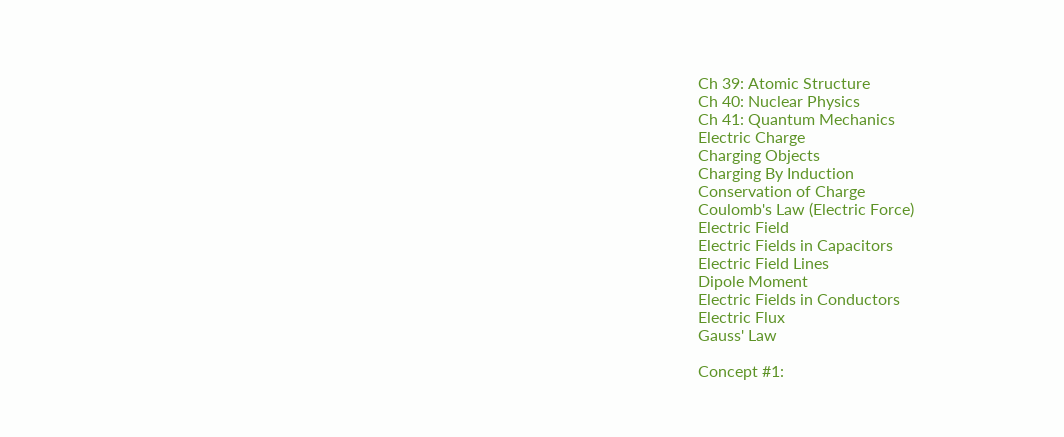Ch 39: Atomic Structure
Ch 40: Nuclear Physics
Ch 41: Quantum Mechanics
Electric Charge
Charging Objects
Charging By Induction
Conservation of Charge
Coulomb's Law (Electric Force)
Electric Field
Electric Fields in Capacitors
Electric Field Lines
Dipole Moment
Electric Fields in Conductors
Electric Flux
Gauss' Law

Concept #1: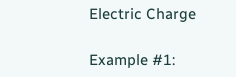Electric Charge

Example #1: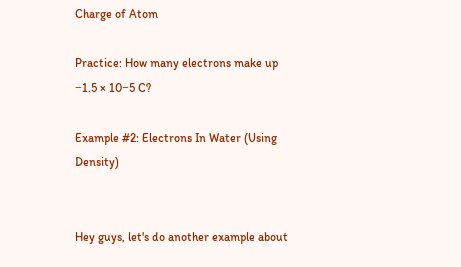Charge of Atom

Practice: How many electrons make up −1.5 × 10−5 C?

Example #2: Electrons In Water (Using Density)


Hey guys, let's do another example about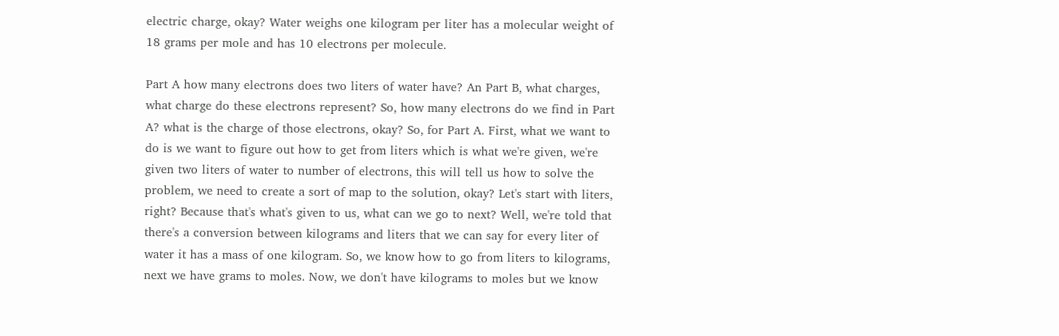electric charge, okay? Water weighs one kilogram per liter has a molecular weight of 18 grams per mole and has 10 electrons per molecule.

Part A how many electrons does two liters of water have? An Part B, what charges, what charge do these electrons represent? So, how many electrons do we find in Part A? what is the charge of those electrons, okay? So, for Part A. First, what we want to do is we want to figure out how to get from liters which is what we're given, we're given two liters of water to number of electrons, this will tell us how to solve the problem, we need to create a sort of map to the solution, okay? Let's start with liters, right? Because that's what's given to us, what can we go to next? Well, we're told that there's a conversion between kilograms and liters that we can say for every liter of water it has a mass of one kilogram. So, we know how to go from liters to kilograms, next we have grams to moles. Now, we don't have kilograms to moles but we know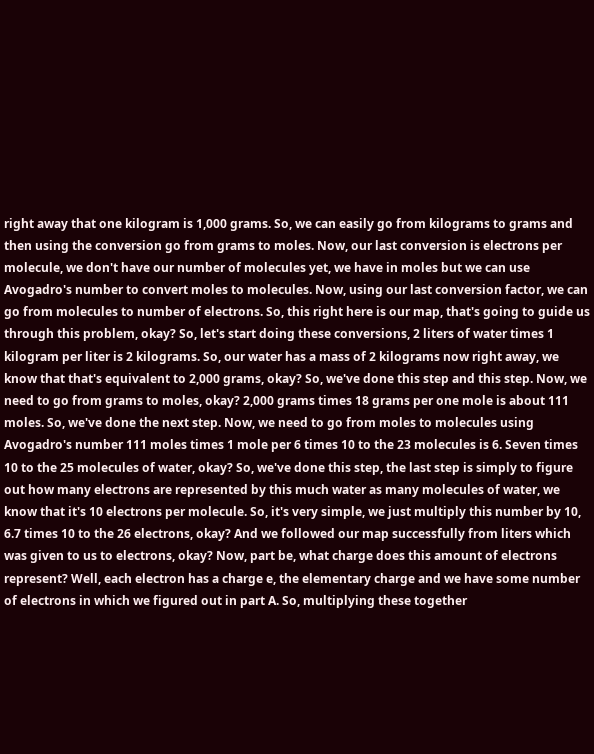right away that one kilogram is 1,000 grams. So, we can easily go from kilograms to grams and then using the conversion go from grams to moles. Now, our last conversion is electrons per molecule, we don't have our number of molecules yet, we have in moles but we can use Avogadro's number to convert moles to molecules. Now, using our last conversion factor, we can go from molecules to number of electrons. So, this right here is our map, that's going to guide us through this problem, okay? So, let's start doing these conversions, 2 liters of water times 1 kilogram per liter is 2 kilograms. So, our water has a mass of 2 kilograms now right away, we know that that's equivalent to 2,000 grams, okay? So, we've done this step and this step. Now, we need to go from grams to moles, okay? 2,000 grams times 18 grams per one mole is about 111 moles. So, we've done the next step. Now, we need to go from moles to molecules using Avogadro's number 111 moles times 1 mole per 6 times 10 to the 23 molecules is 6. Seven times 10 to the 25 molecules of water, okay? So, we've done this step, the last step is simply to figure out how many electrons are represented by this much water as many molecules of water, we know that it's 10 electrons per molecule. So, it's very simple, we just multiply this number by 10, 6.7 times 10 to the 26 electrons, okay? And we followed our map successfully from liters which was given to us to electrons, okay? Now, part be, what charge does this amount of electrons represent? Well, each electron has a charge e, the elementary charge and we have some number of electrons in which we figured out in part A. So, multiplying these together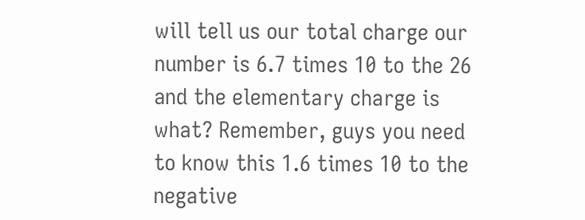will tell us our total charge our number is 6.7 times 10 to the 26 and the elementary charge is what? Remember, guys you need to know this 1.6 times 10 to the negative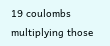19 coulombs multiplying those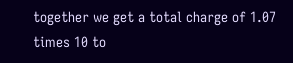together we get a total charge of 1.07 times 10 to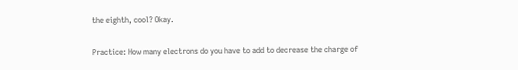the eighth, cool? Okay.

Practice: How many electrons do you have to add to decrease the charge of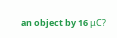an object by 16 μC?